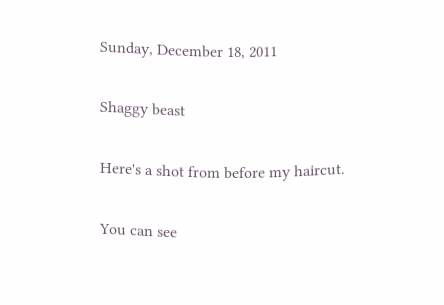Sunday, December 18, 2011

Shaggy beast

Here's a shot from before my haircut.

You can see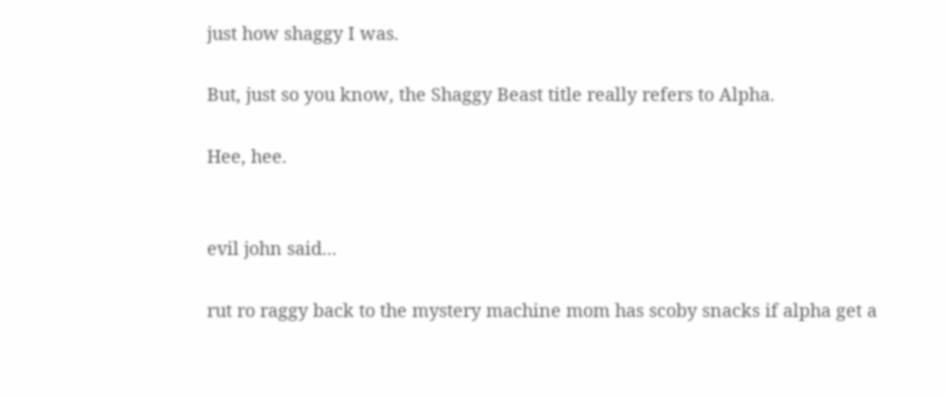just how shaggy I was.

But, just so you know, the Shaggy Beast title really refers to Alpha.

Hee, hee.


evil john said...

rut ro raggy back to the mystery machine mom has scoby snacks if alpha get a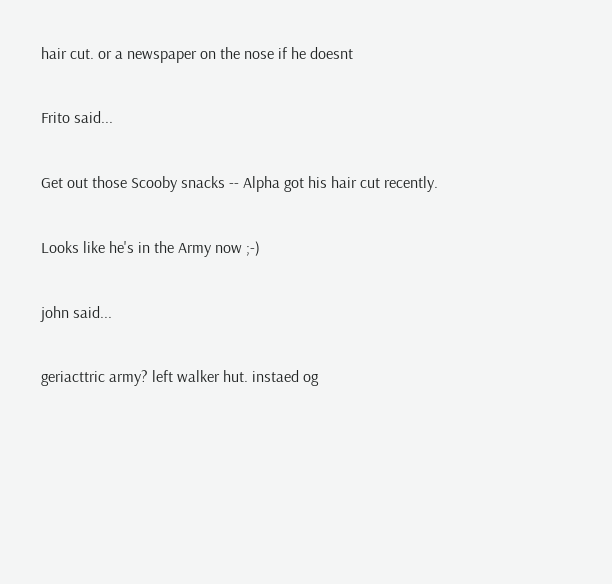hair cut. or a newspaper on the nose if he doesnt

Frito said...

Get out those Scooby snacks -- Alpha got his hair cut recently.

Looks like he's in the Army now ;-)

john said...

geriacttric army? left walker hut. instaed og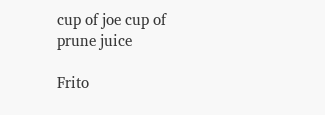cup of joe cup of prune juice

Frito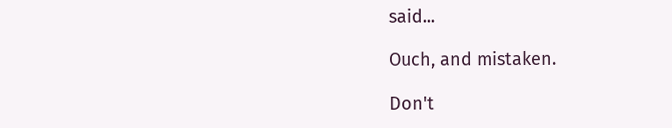said...

Ouch, and mistaken.

Don't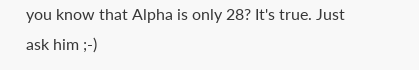you know that Alpha is only 28? It's true. Just ask him ;-)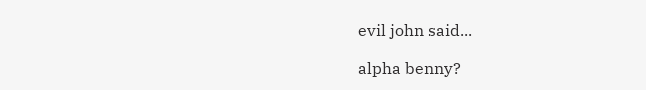evil john said...

alpha benny?